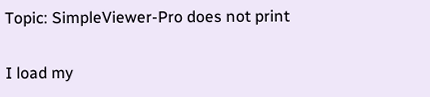Topic: SimpleViewer-Pro does not print

I load my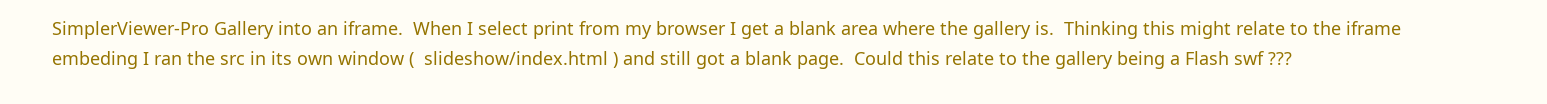SimplerViewer-Pro Gallery into an iframe.  When I select print from my browser I get a blank area where the gallery is.  Thinking this might relate to the iframe embeding I ran the src in its own window (  slideshow/index.html ) and still got a blank page.  Could this relate to the gallery being a Flash swf ???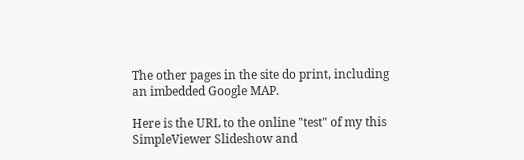The other pages in the site do print, including an imbedded Google MAP.

Here is the URL to the online "test" of my this SimpleViewer Slideshow and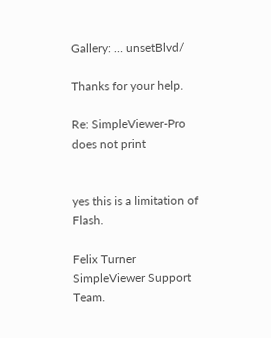Gallery: … unsetBlvd/

Thanks for your help.

Re: SimpleViewer-Pro does not print


yes this is a limitation of Flash.

Felix Turner
SimpleViewer Support Team.